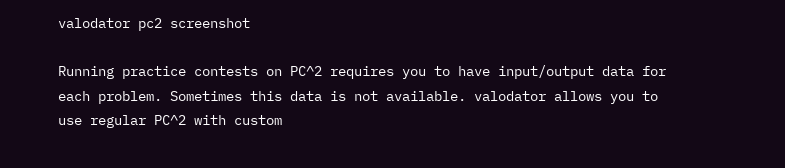valodator pc2 screenshot

Running practice contests on PC^2 requires you to have input/output data for each problem. Sometimes this data is not available. valodator allows you to use regular PC^2 with custom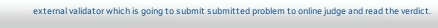external validator which is going to submit submitted problem to online judge and read the verdict.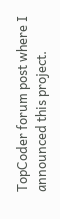TopCoder forum post where I announced this project.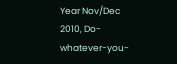Year Nov/Dec 2010, Do-whatever-you-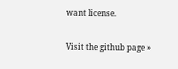want license.

Visit the github page »